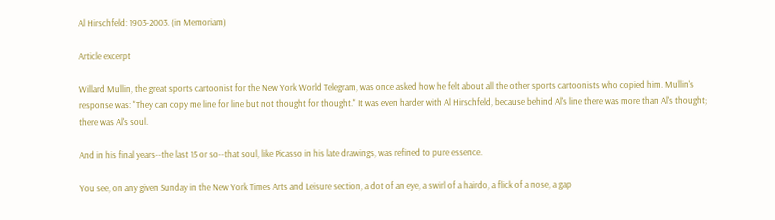Al Hirschfeld: 1903-2003. (in Memoriam)

Article excerpt

Willard Mullin, the great sports cartoonist for the New York World Telegram, was once asked how he felt about all the other sports cartoonists who copied him. Mullin's response was: "They can copy me line for line but not thought for thought." It was even harder with Al Hirschfeld, because behind Al's line there was more than Al's thought; there was Al's soul.

And in his final years--the last 15 or so--that soul, like Picasso in his late drawings, was refined to pure essence.

You see, on any given Sunday in the New York Times Arts and Leisure section, a dot of an eye, a swirl of a hairdo, a flick of a nose, a gap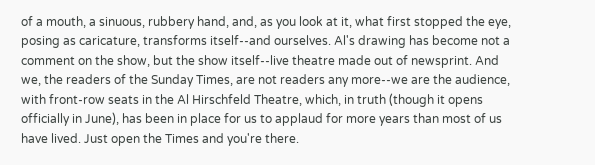of a mouth, a sinuous, rubbery hand, and, as you look at it, what first stopped the eye, posing as caricature, transforms itself--and ourselves. Al's drawing has become not a comment on the show, but the show itself--live theatre made out of newsprint. And we, the readers of the Sunday Times, are not readers any more--we are the audience, with front-row seats in the Al Hirschfeld Theatre, which, in truth (though it opens officially in June), has been in place for us to applaud for more years than most of us have lived. Just open the Times and you're there.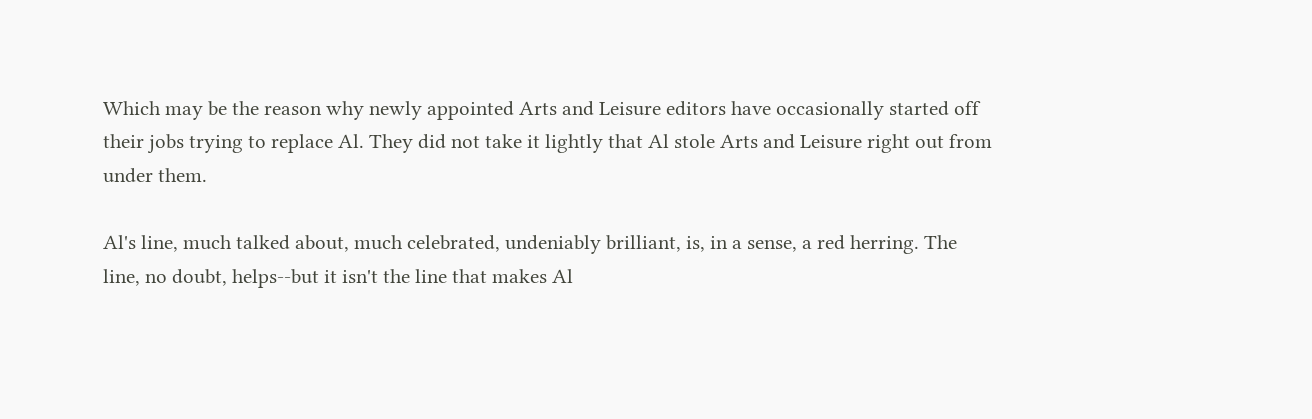Which may be the reason why newly appointed Arts and Leisure editors have occasionally started off their jobs trying to replace Al. They did not take it lightly that Al stole Arts and Leisure right out from under them.

Al's line, much talked about, much celebrated, undeniably brilliant, is, in a sense, a red herring. The line, no doubt, helps--but it isn't the line that makes Al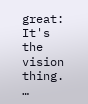great: It's the vision thing. …